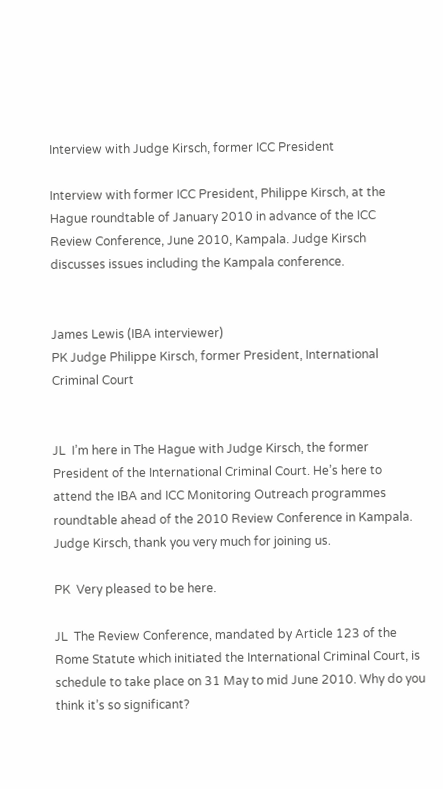Interview with Judge Kirsch, former ICC President

Interview with former ICC President, Philippe Kirsch, at the Hague roundtable of January 2010 in advance of the ICC Review Conference, June 2010, Kampala. Judge Kirsch discusses issues including the Kampala conference.


James Lewis (IBA interviewer)
PK Judge Philippe Kirsch, former President, International Criminal Court


JL  I’m here in The Hague with Judge Kirsch, the former President of the International Criminal Court. He’s here to attend the IBA and ICC Monitoring Outreach programmes roundtable ahead of the 2010 Review Conference in Kampala. Judge Kirsch, thank you very much for joining us.

PK  Very pleased to be here.

JL  The Review Conference, mandated by Article 123 of the Rome Statute which initiated the International Criminal Court, is schedule to take place on 31 May to mid June 2010. Why do you think it’s so significant?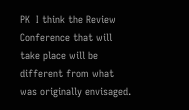PK  I think the Review Conference that will take place will be different from what was originally envisaged.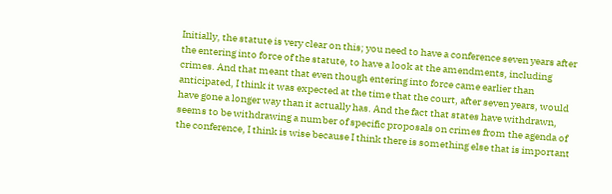Initially, the statute is very clear on this; you need to have a conference seven years after the entering into force of the statute, to have a look at the amendments, including crimes. And that meant that even though entering into force came earlier than anticipated, I think it was expected at the time that the court, after seven years, would have gone a longer way than it actually has. And the fact that states have withdrawn, seems to be withdrawing a number of specific proposals on crimes from the agenda of the conference, I think is wise because I think there is something else that is important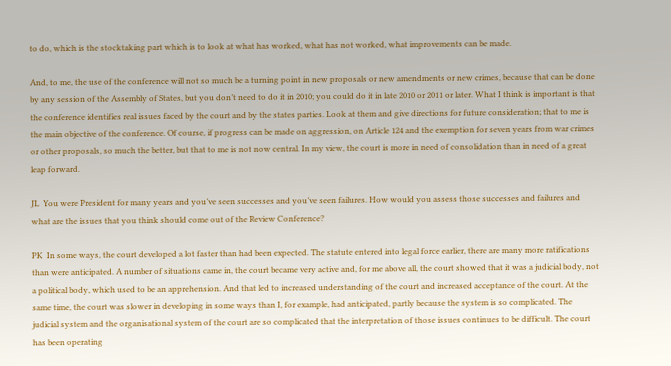to do, which is the stocktaking part which is to look at what has worked, what has not worked, what improvements can be made.

And, to me, the use of the conference will not so much be a turning point in new proposals or new amendments or new crimes, because that can be done by any session of the Assembly of States, but you don’t need to do it in 2010; you could do it in late 2010 or 2011 or later. What I think is important is that the conference identifies real issues faced by the court and by the states parties. Look at them and give directions for future consideration; that to me is the main objective of the conference. Of course, if progress can be made on aggression, on Article 124 and the exemption for seven years from war crimes or other proposals, so much the better, but that to me is not now central. In my view, the court is more in need of consolidation than in need of a great leap forward.

JL  You were President for many years and you’ve seen successes and you’ve seen failures. How would you assess those successes and failures and what are the issues that you think should come out of the Review Conference?

PK  In some ways, the court developed a lot faster than had been expected. The statute entered into legal force earlier, there are many more ratifications than were anticipated. A number of situations came in, the court became very active and, for me above all, the court showed that it was a judicial body, not a political body, which used to be an apprehension. And that led to increased understanding of the court and increased acceptance of the court. At the same time, the court was slower in developing in some ways than I, for example, had anticipated, partly because the system is so complicated. The judicial system and the organisational system of the court are so complicated that the interpretation of those issues continues to be difficult. The court has been operating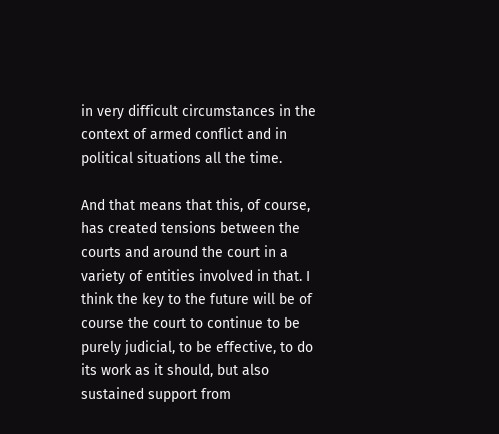in very difficult circumstances in the context of armed conflict and in political situations all the time.

And that means that this, of course, has created tensions between the courts and around the court in a variety of entities involved in that. I think the key to the future will be of course the court to continue to be purely judicial, to be effective, to do its work as it should, but also sustained support from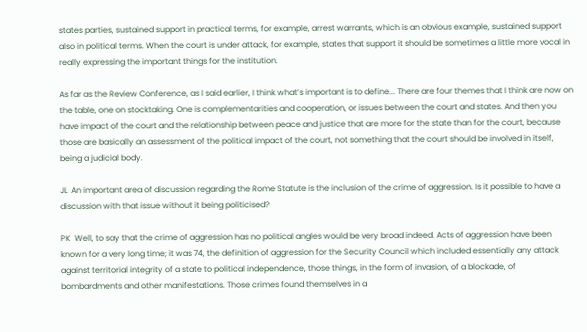states parties, sustained support in practical terms, for example, arrest warrants, which is an obvious example, sustained support also in political terms. When the court is under attack, for example, states that support it should be sometimes a little more vocal in really expressing the important things for the institution.

As far as the Review Conference, as I said earlier, I think what’s important is to define... There are four themes that I think are now on the table, one on stocktaking. One is complementarities and cooperation, or issues between the court and states. And then you have impact of the court and the relationship between peace and justice that are more for the state than for the court, because those are basically an assessment of the political impact of the court, not something that the court should be involved in itself, being a judicial body.

JL  An important area of discussion regarding the Rome Statute is the inclusion of the crime of aggression. Is it possible to have a discussion with that issue without it being politicised?

PK  Well, to say that the crime of aggression has no political angles would be very broad indeed. Acts of aggression have been known for a very long time; it was 74, the definition of aggression for the Security Council which included essentially any attack against territorial integrity of a state to political independence, those things, in the form of invasion, of a blockade, of bombardments and other manifestations. Those crimes found themselves in a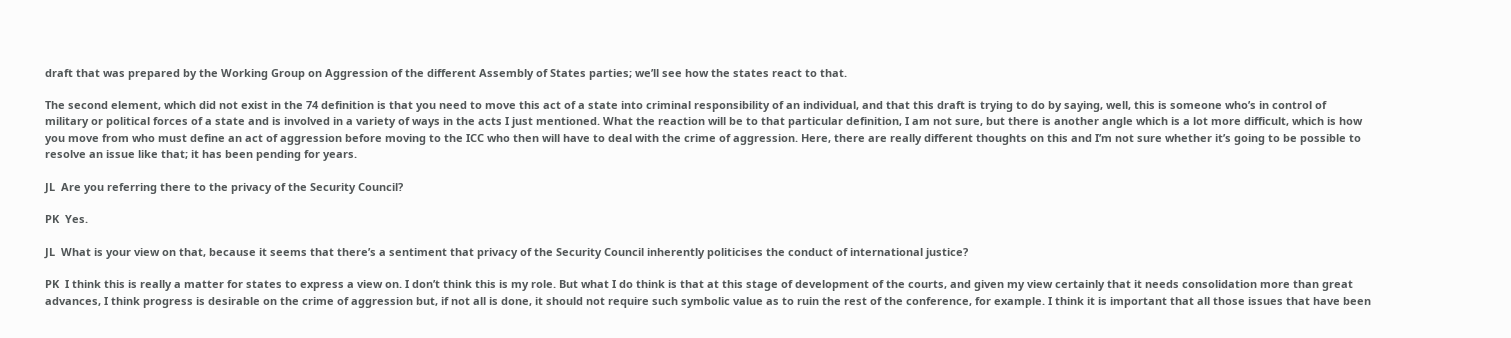draft that was prepared by the Working Group on Aggression of the different Assembly of States parties; we’ll see how the states react to that.

The second element, which did not exist in the 74 definition is that you need to move this act of a state into criminal responsibility of an individual, and that this draft is trying to do by saying, well, this is someone who’s in control of military or political forces of a state and is involved in a variety of ways in the acts I just mentioned. What the reaction will be to that particular definition, I am not sure, but there is another angle which is a lot more difficult, which is how you move from who must define an act of aggression before moving to the ICC who then will have to deal with the crime of aggression. Here, there are really different thoughts on this and I’m not sure whether it’s going to be possible to resolve an issue like that; it has been pending for years.

JL  Are you referring there to the privacy of the Security Council?

PK  Yes.

JL  What is your view on that, because it seems that there’s a sentiment that privacy of the Security Council inherently politicises the conduct of international justice?

PK  I think this is really a matter for states to express a view on. I don’t think this is my role. But what I do think is that at this stage of development of the courts, and given my view certainly that it needs consolidation more than great advances, I think progress is desirable on the crime of aggression but, if not all is done, it should not require such symbolic value as to ruin the rest of the conference, for example. I think it is important that all those issues that have been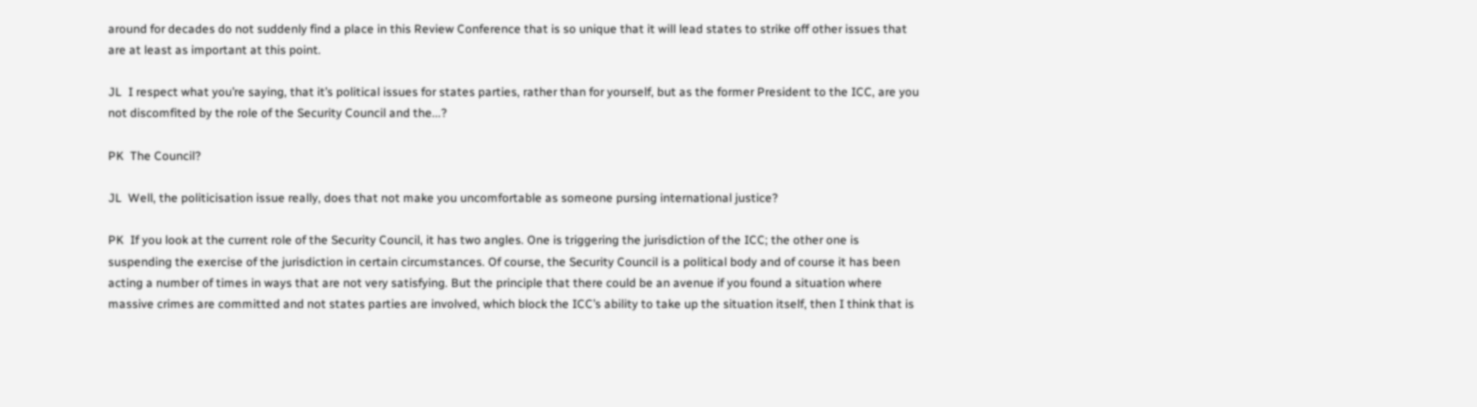around for decades do not suddenly find a place in this Review Conference that is so unique that it will lead states to strike off other issues that are at least as important at this point.

JL  I respect what you’re saying, that it’s political issues for states parties, rather than for yourself, but as the former President to the ICC, are you not discomfited by the role of the Security Council and the...?

PK  The Council?

JL  Well, the politicisation issue really, does that not make you uncomfortable as someone pursing international justice?

PK  If you look at the current role of the Security Council, it has two angles. One is triggering the jurisdiction of the ICC; the other one is suspending the exercise of the jurisdiction in certain circumstances. Of course, the Security Council is a political body and of course it has been acting a number of times in ways that are not very satisfying. But the principle that there could be an avenue if you found a situation where massive crimes are committed and not states parties are involved, which block the ICC’s ability to take up the situation itself, then I think that is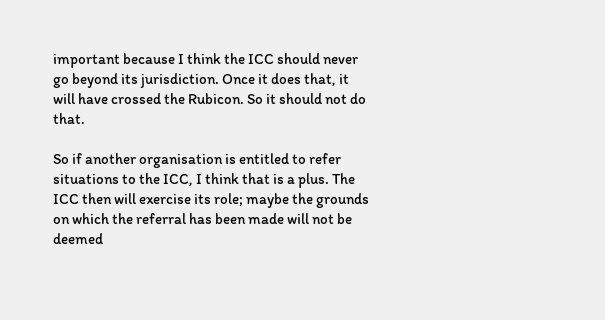important because I think the ICC should never go beyond its jurisdiction. Once it does that, it will have crossed the Rubicon. So it should not do that.

So if another organisation is entitled to refer situations to the ICC, I think that is a plus. The ICC then will exercise its role; maybe the grounds on which the referral has been made will not be deemed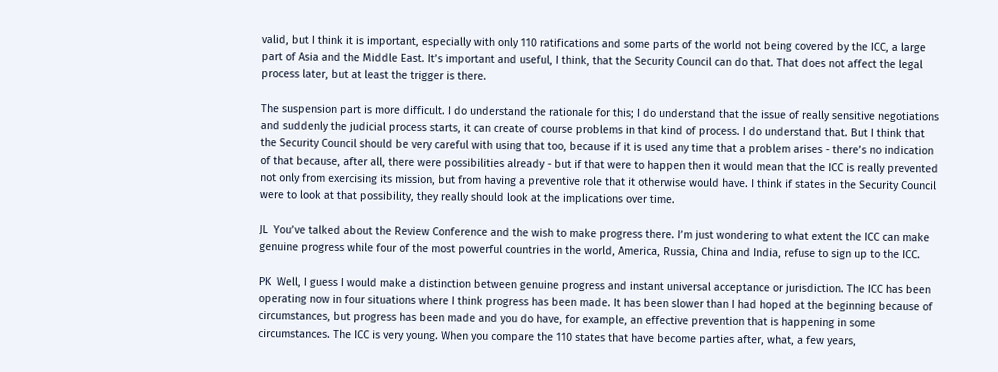valid, but I think it is important, especially with only 110 ratifications and some parts of the world not being covered by the ICC, a large part of Asia and the Middle East. It’s important and useful, I think, that the Security Council can do that. That does not affect the legal process later, but at least the trigger is there.

The suspension part is more difficult. I do understand the rationale for this; I do understand that the issue of really sensitive negotiations and suddenly the judicial process starts, it can create of course problems in that kind of process. I do understand that. But I think that the Security Council should be very careful with using that too, because if it is used any time that a problem arises - there’s no indication of that because, after all, there were possibilities already - but if that were to happen then it would mean that the ICC is really prevented not only from exercising its mission, but from having a preventive role that it otherwise would have. I think if states in the Security Council were to look at that possibility, they really should look at the implications over time.

JL  You’ve talked about the Review Conference and the wish to make progress there. I’m just wondering to what extent the ICC can make genuine progress while four of the most powerful countries in the world, America, Russia, China and India, refuse to sign up to the ICC.

PK  Well, I guess I would make a distinction between genuine progress and instant universal acceptance or jurisdiction. The ICC has been operating now in four situations where I think progress has been made. It has been slower than I had hoped at the beginning because of circumstances, but progress has been made and you do have, for example, an effective prevention that is happening in some circumstances. The ICC is very young. When you compare the 110 states that have become parties after, what, a few years,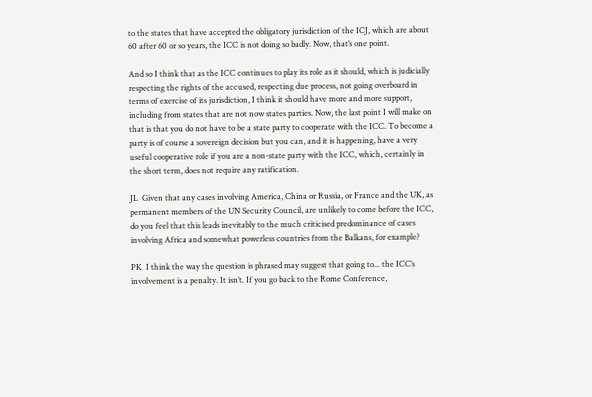to the states that have accepted the obligatory jurisdiction of the ICJ, which are about 60 after 60 or so years, the ICC is not doing so badly. Now, that’s one point.

And so I think that as the ICC continues to play its role as it should, which is judicially respecting the rights of the accused, respecting due process, not going overboard in terms of exercise of its jurisdiction, I think it should have more and more support, including from states that are not now states parties. Now, the last point I will make on that is that you do not have to be a state party to cooperate with the ICC. To become a party is of course a sovereign decision but you can, and it is happening, have a very useful cooperative role if you are a non-state party with the ICC, which, certainly in the short term, does not require any ratification.

JL  Given that any cases involving America, China or Russia, or France and the UK, as permanent members of the UN Security Council, are unlikely to come before the ICC, do you feel that this leads inevitably to the much criticised predominance of cases involving Africa and somewhat powerless countries from the Balkans, for example?

PK  I think the way the question is phrased may suggest that going to... the ICC’s involvement is a penalty. It isn’t. If you go back to the Rome Conference,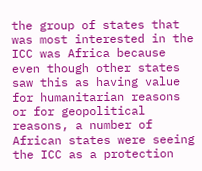the group of states that was most interested in the ICC was Africa because even though other states saw this as having value for humanitarian reasons or for geopolitical reasons, a number of African states were seeing the ICC as a protection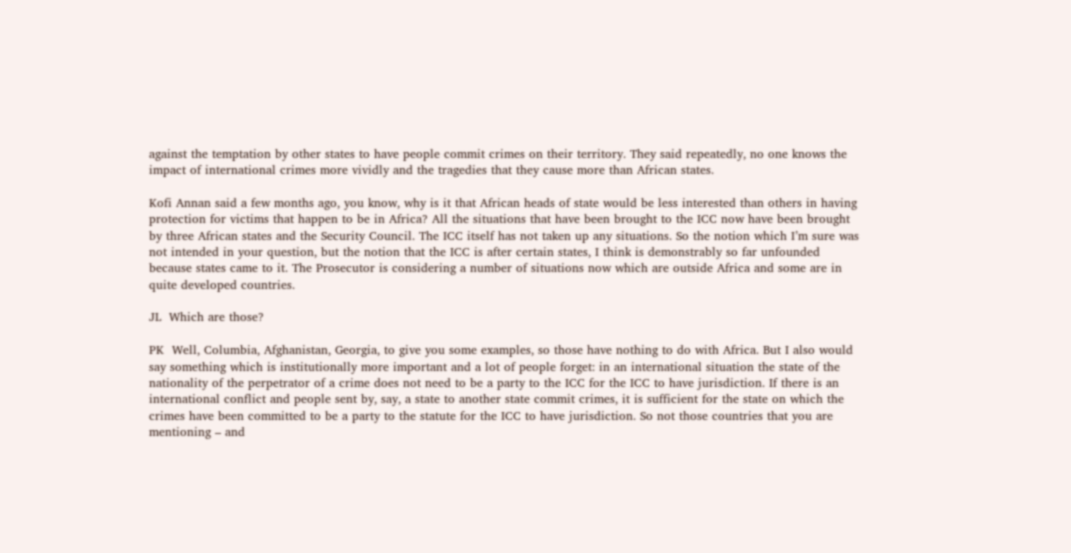against the temptation by other states to have people commit crimes on their territory. They said repeatedly, no one knows the impact of international crimes more vividly and the tragedies that they cause more than African states.

Kofi Annan said a few months ago, you know, why is it that African heads of state would be less interested than others in having protection for victims that happen to be in Africa? All the situations that have been brought to the ICC now have been brought by three African states and the Security Council. The ICC itself has not taken up any situations. So the notion which I’m sure was not intended in your question, but the notion that the ICC is after certain states, I think is demonstrably so far unfounded because states came to it. The Prosecutor is considering a number of situations now which are outside Africa and some are in quite developed countries.

JL  Which are those?

PK  Well, Columbia, Afghanistan, Georgia, to give you some examples, so those have nothing to do with Africa. But I also would say something which is institutionally more important and a lot of people forget: in an international situation the state of the nationality of the perpetrator of a crime does not need to be a party to the ICC for the ICC to have jurisdiction. If there is an international conflict and people sent by, say, a state to another state commit crimes, it is sufficient for the state on which the crimes have been committed to be a party to the statute for the ICC to have jurisdiction. So not those countries that you are mentioning – and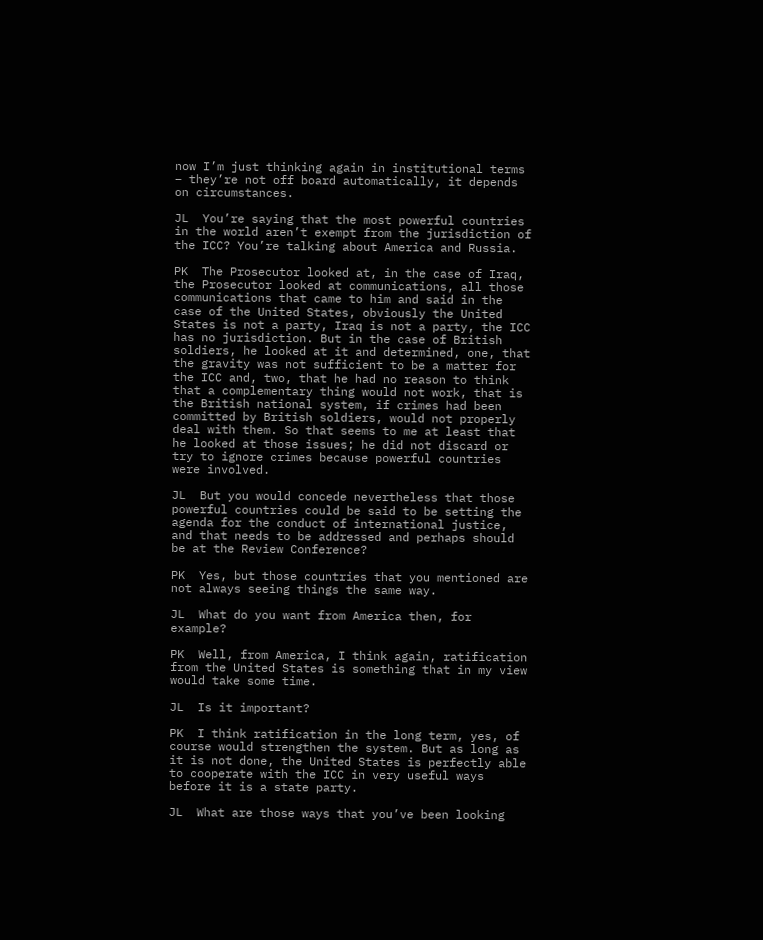now I’m just thinking again in institutional terms – they’re not off board automatically, it depends on circumstances.

JL  You’re saying that the most powerful countries in the world aren’t exempt from the jurisdiction of the ICC? You’re talking about America and Russia.

PK  The Prosecutor looked at, in the case of Iraq, the Prosecutor looked at communications, all those communications that came to him and said in the case of the United States, obviously the United States is not a party, Iraq is not a party, the ICC has no jurisdiction. But in the case of British soldiers, he looked at it and determined, one, that the gravity was not sufficient to be a matter for the ICC and, two, that he had no reason to think that a complementary thing would not work, that is the British national system, if crimes had been committed by British soldiers, would not properly deal with them. So that seems to me at least that he looked at those issues; he did not discard or try to ignore crimes because powerful countries were involved.

JL  But you would concede nevertheless that those powerful countries could be said to be setting the agenda for the conduct of international justice, and that needs to be addressed and perhaps should be at the Review Conference?

PK  Yes, but those countries that you mentioned are not always seeing things the same way.

JL  What do you want from America then, for example?

PK  Well, from America, I think again, ratification from the United States is something that in my view would take some time.

JL  Is it important?

PK  I think ratification in the long term, yes, of course would strengthen the system. But as long as it is not done, the United States is perfectly able to cooperate with the ICC in very useful ways before it is a state party.

JL  What are those ways that you’ve been looking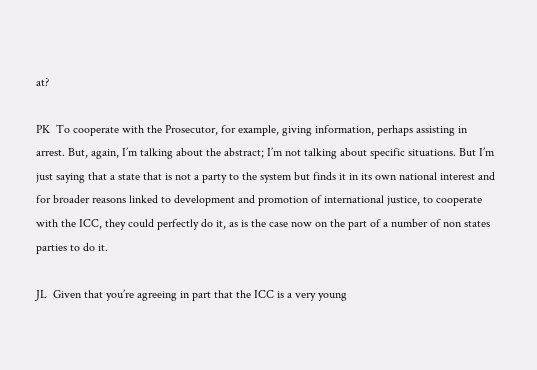at?

PK  To cooperate with the Prosecutor, for example, giving information, perhaps assisting in arrest. But, again, I’m talking about the abstract; I’m not talking about specific situations. But I’m just saying that a state that is not a party to the system but finds it in its own national interest and for broader reasons linked to development and promotion of international justice, to cooperate with the ICC, they could perfectly do it, as is the case now on the part of a number of non states parties to do it.

JL  Given that you’re agreeing in part that the ICC is a very young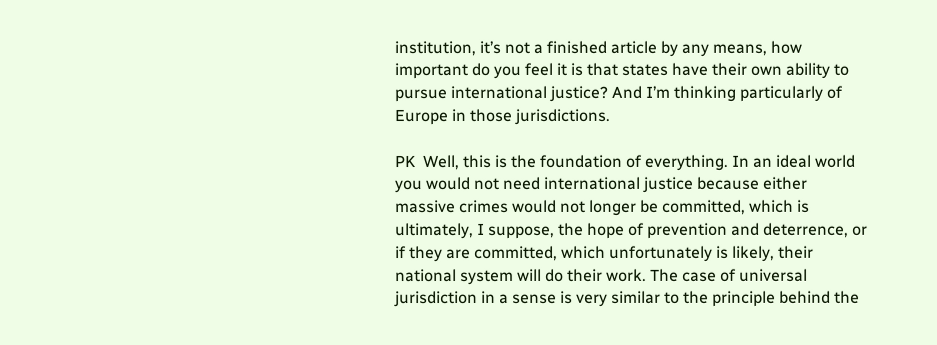institution, it’s not a finished article by any means, how important do you feel it is that states have their own ability to pursue international justice? And I’m thinking particularly of Europe in those jurisdictions.

PK  Well, this is the foundation of everything. In an ideal world you would not need international justice because either massive crimes would not longer be committed, which is ultimately, I suppose, the hope of prevention and deterrence, or if they are committed, which unfortunately is likely, their national system will do their work. The case of universal jurisdiction in a sense is very similar to the principle behind the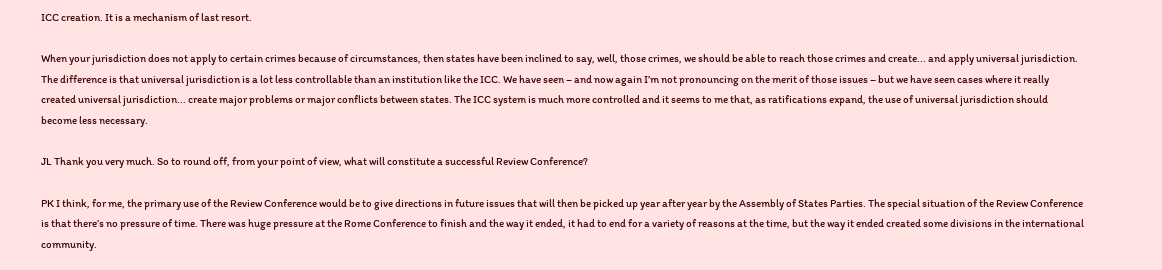ICC creation. It is a mechanism of last resort.

When your jurisdiction does not apply to certain crimes because of circumstances, then states have been inclined to say, well, those crimes, we should be able to reach those crimes and create... and apply universal jurisdiction. The difference is that universal jurisdiction is a lot less controllable than an institution like the ICC. We have seen – and now again I’m not pronouncing on the merit of those issues – but we have seen cases where it really created universal jurisdiction... create major problems or major conflicts between states. The ICC system is much more controlled and it seems to me that, as ratifications expand, the use of universal jurisdiction should become less necessary.

JL Thank you very much. So to round off, from your point of view, what will constitute a successful Review Conference?

PK I think, for me, the primary use of the Review Conference would be to give directions in future issues that will then be picked up year after year by the Assembly of States Parties. The special situation of the Review Conference is that there’s no pressure of time. There was huge pressure at the Rome Conference to finish and the way it ended, it had to end for a variety of reasons at the time, but the way it ended created some divisions in the international community.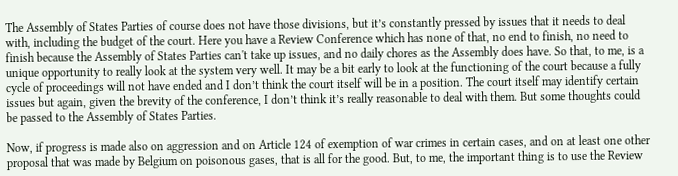The Assembly of States Parties of course does not have those divisions, but it’s constantly pressed by issues that it needs to deal with, including the budget of the court. Here you have a Review Conference which has none of that, no end to finish, no need to finish because the Assembly of States Parties can't take up issues, and no daily chores as the Assembly does have. So that, to me, is a unique opportunity to really look at the system very well. It may be a bit early to look at the functioning of the court because a fully cycle of proceedings will not have ended and I don’t think the court itself will be in a position. The court itself may identify certain issues but again, given the brevity of the conference, I don’t think it’s really reasonable to deal with them. But some thoughts could be passed to the Assembly of States Parties.

Now, if progress is made also on aggression and on Article 124 of exemption of war crimes in certain cases, and on at least one other proposal that was made by Belgium on poisonous gases, that is all for the good. But, to me, the important thing is to use the Review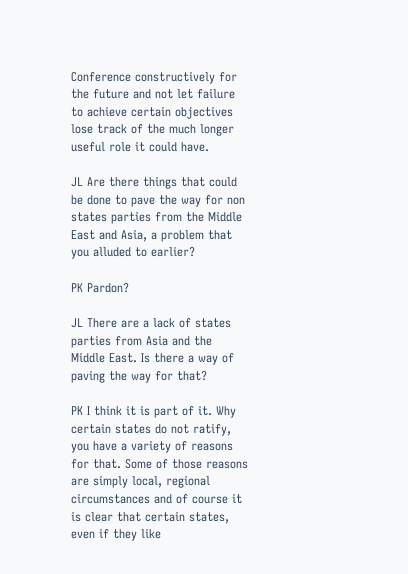Conference constructively for the future and not let failure to achieve certain objectives lose track of the much longer useful role it could have.

JL Are there things that could be done to pave the way for non states parties from the Middle East and Asia, a problem that you alluded to earlier?

PK Pardon?

JL There are a lack of states parties from Asia and the Middle East. Is there a way of paving the way for that?

PK I think it is part of it. Why certain states do not ratify, you have a variety of reasons for that. Some of those reasons are simply local, regional circumstances and of course it is clear that certain states, even if they like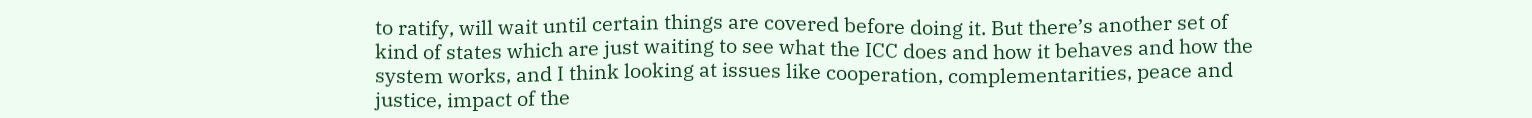to ratify, will wait until certain things are covered before doing it. But there’s another set of kind of states which are just waiting to see what the ICC does and how it behaves and how the system works, and I think looking at issues like cooperation, complementarities, peace and justice, impact of the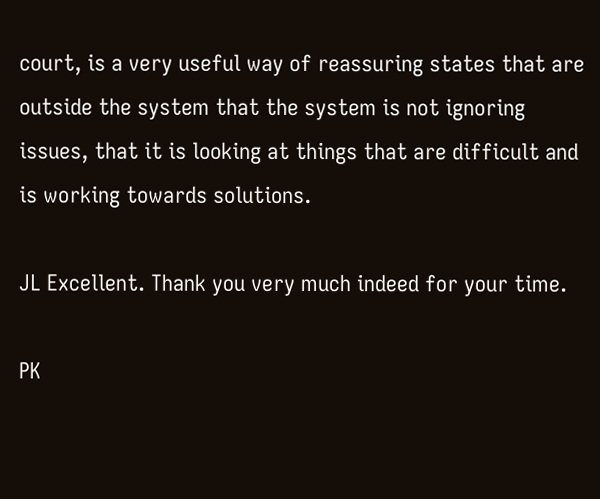court, is a very useful way of reassuring states that are outside the system that the system is not ignoring issues, that it is looking at things that are difficult and is working towards solutions.

JL Excellent. Thank you very much indeed for your time.

PK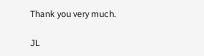Thank you very much.

JL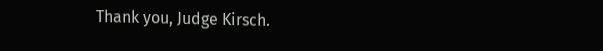Thank you, Judge Kirsch.